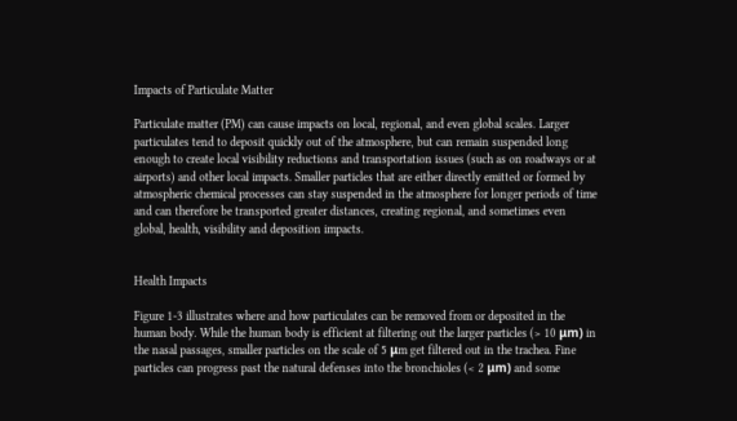Impacts of Particulate Matter

Particulate matter (PM) can cause impacts on local, regional, and even global scales. Larger particulates tend to deposit quickly out of the atmosphere, but can remain suspended long enough to create local visibility reductions and transportation issues (such as on roadways or at airports) and other local impacts. Smaller particles that are either directly emitted or formed by atmospheric chemical processes can stay suspended in the atmosphere for longer periods of time and can therefore be transported greater distances, creating regional, and sometimes even global, health, visibility and deposition impacts.


Health Impacts

Figure 1-3 illustrates where and how particulates can be removed from or deposited in the human body. While the human body is efficient at filtering out the larger particles (> 10 μm) in the nasal passages, smaller particles on the scale of 5 μm get filtered out in the trachea. Fine particles can progress past the natural defenses into the bronchioles (< 2 μm) and some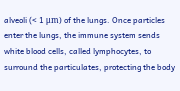alveoli (< 1 μm) of the lungs. Once particles enter the lungs, the immune system sends white blood cells, called lymphocytes, to surround the particulates, protecting the body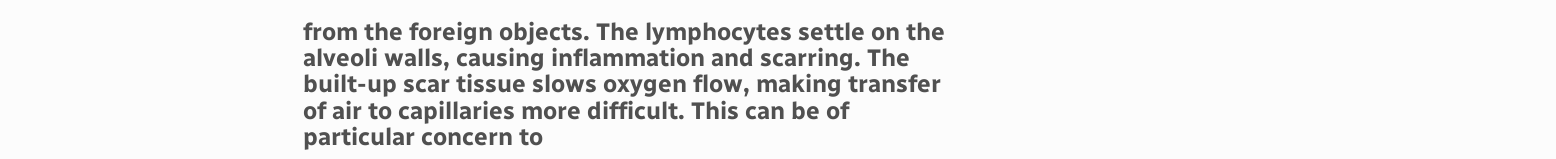from the foreign objects. The lymphocytes settle on the alveoli walls, causing inflammation and scarring. The built-up scar tissue slows oxygen flow, making transfer of air to capillaries more difficult. This can be of particular concern to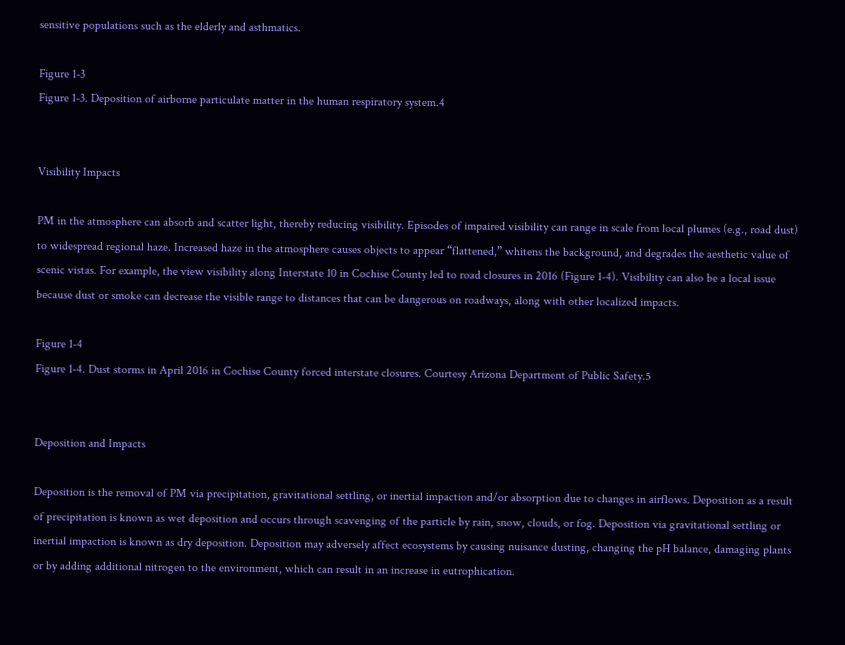sensitive populations such as the elderly and asthmatics.

Figure 1-3
Figure 1-3. Deposition of airborne particulate matter in the human respiratory system.4


Visibility Impacts

PM in the atmosphere can absorb and scatter light, thereby reducing visibility. Episodes of impaired visibility can range in scale from local plumes (e.g., road dust) to widespread regional haze. Increased haze in the atmosphere causes objects to appear “flattened,” whitens the background, and degrades the aesthetic value of scenic vistas. For example, the view visibility along Interstate 10 in Cochise County led to road closures in 2016 (Figure 1-4). Visibility can also be a local issue because dust or smoke can decrease the visible range to distances that can be dangerous on roadways, along with other localized impacts.

Figure 1-4
Figure 1-4. Dust storms in April 2016 in Cochise County forced interstate closures. Courtesy Arizona Department of Public Safety.5


Deposition and Impacts

Deposition is the removal of PM via precipitation, gravitational settling, or inertial impaction and/or absorption due to changes in airflows. Deposition as a result of precipitation is known as wet deposition and occurs through scavenging of the particle by rain, snow, clouds, or fog. Deposition via gravitational settling or inertial impaction is known as dry deposition. Deposition may adversely affect ecosystems by causing nuisance dusting, changing the pH balance, damaging plants or by adding additional nitrogen to the environment, which can result in an increase in eutrophication.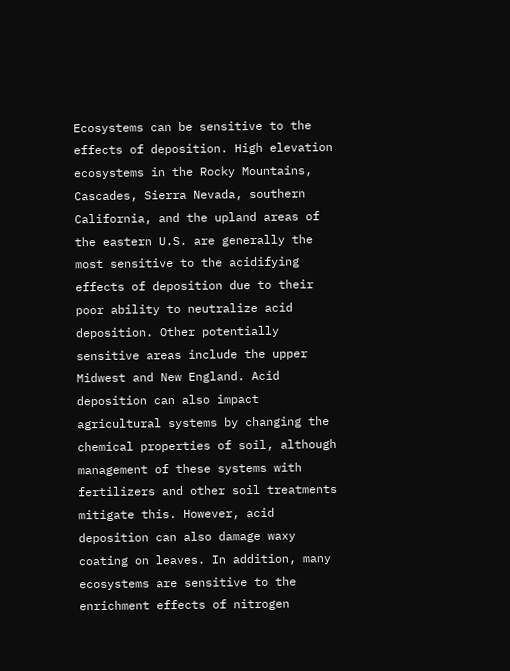Ecosystems can be sensitive to the effects of deposition. High elevation ecosystems in the Rocky Mountains, Cascades, Sierra Nevada, southern California, and the upland areas of the eastern U.S. are generally the most sensitive to the acidifying effects of deposition due to their poor ability to neutralize acid deposition. Other potentially sensitive areas include the upper Midwest and New England. Acid deposition can also impact agricultural systems by changing the chemical properties of soil, although management of these systems with fertilizers and other soil treatments mitigate this. However, acid deposition can also damage waxy coating on leaves. In addition, many ecosystems are sensitive to the enrichment effects of nitrogen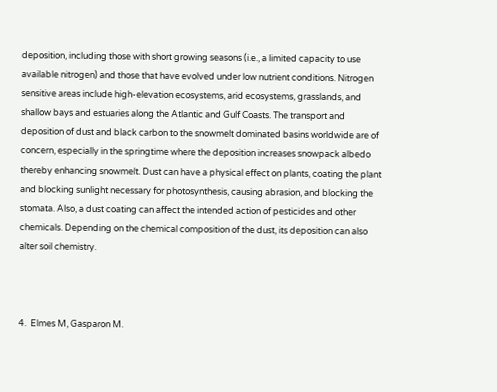deposition, including those with short growing seasons (i.e., a limited capacity to use available nitrogen) and those that have evolved under low nutrient conditions. Nitrogen sensitive areas include high-elevation ecosystems, arid ecosystems, grasslands, and shallow bays and estuaries along the Atlantic and Gulf Coasts. The transport and deposition of dust and black carbon to the snowmelt dominated basins worldwide are of concern, especially in the springtime where the deposition increases snowpack albedo thereby enhancing snowmelt. Dust can have a physical effect on plants, coating the plant and blocking sunlight necessary for photosynthesis, causing abrasion, and blocking the stomata. Also, a dust coating can affect the intended action of pesticides and other chemicals. Depending on the chemical composition of the dust, its deposition can also alter soil chemistry.



4.  Elmes M, Gasparon M.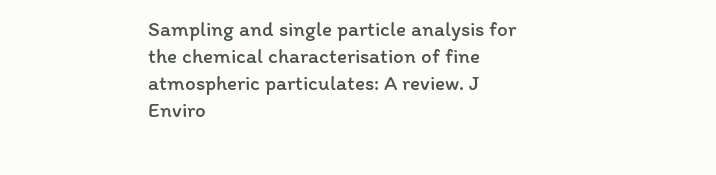Sampling and single particle analysis for the chemical characterisation of fine atmospheric particulates: A review. J Enviro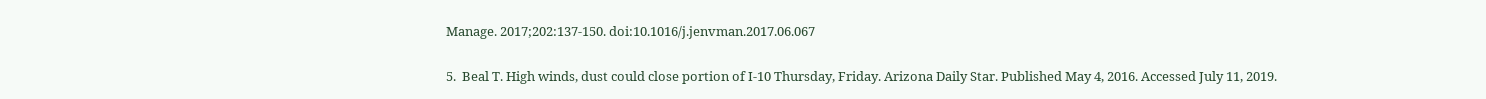Manage. 2017;202:137-150. doi:10.1016/j.jenvman.2017.06.067

5.  Beal T. High winds, dust could close portion of I-10 Thursday, Friday. Arizona Daily Star. Published May 4, 2016. Accessed July 11, 2019.